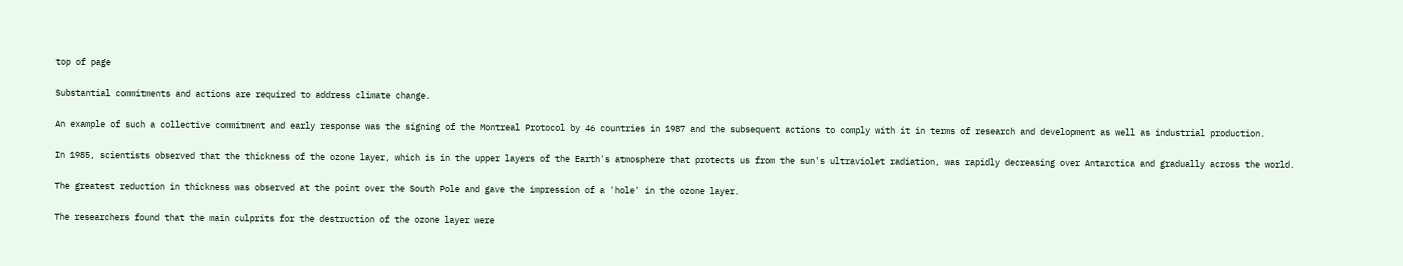top of page

Substantial commitments and actions are required to address climate change.

An example of such a collective commitment and early response was the signing of the Montreal Protocol by 46 countries in 1987 and the subsequent actions to comply with it in terms of research and development as well as industrial production.

In 1985, scientists observed that the thickness of the ozone layer, which is in the upper layers of the Earth's atmosphere that protects us from the sun's ultraviolet radiation, was rapidly decreasing over Antarctica and gradually across the world.

The greatest reduction in thickness was observed at the point over the South Pole and gave the impression of a 'hole' in the ozone layer.

The researchers found that the main culprits for the destruction of the ozone layer were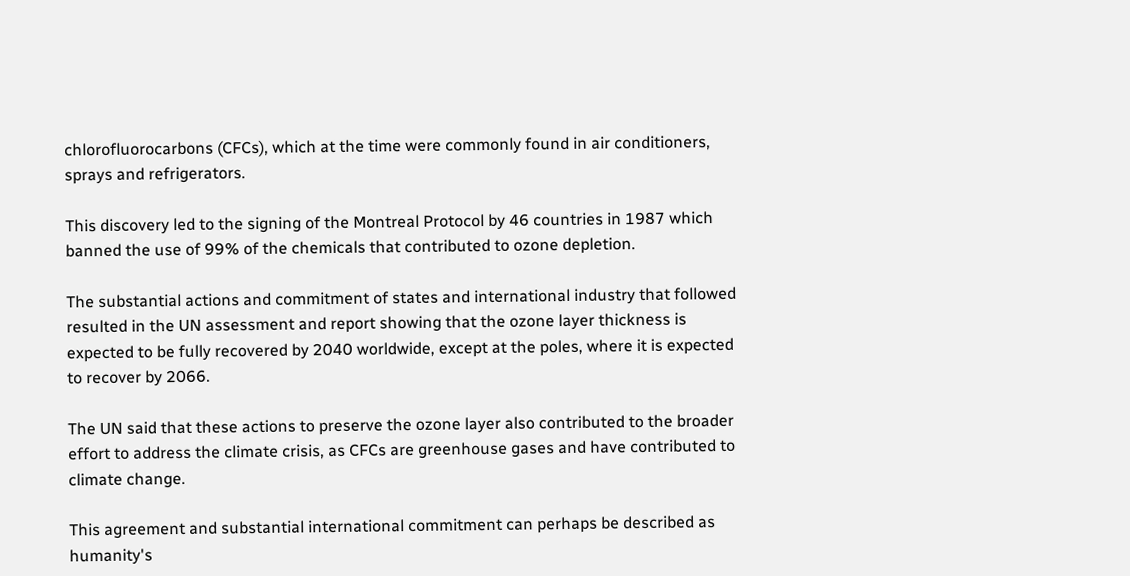chlorofluorocarbons (CFCs), which at the time were commonly found in air conditioners, sprays and refrigerators.

This discovery led to the signing of the Montreal Protocol by 46 countries in 1987 which banned the use of 99% of the chemicals that contributed to ozone depletion.

The substantial actions and commitment of states and international industry that followed resulted in the UN assessment and report showing that the ozone layer thickness is expected to be fully recovered by 2040 worldwide, except at the poles, where it is expected to recover by 2066.

The UN said that these actions to preserve the ozone layer also contributed to the broader effort to address the climate crisis, as CFCs are greenhouse gases and have contributed to climate change.

This agreement and substantial international commitment can perhaps be described as humanity's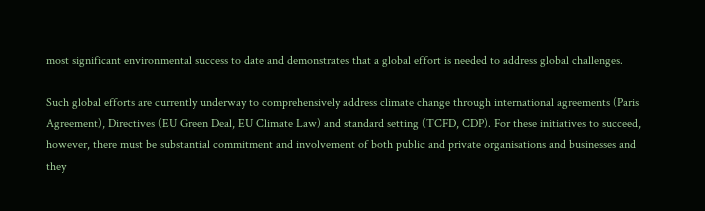most significant environmental success to date and demonstrates that a global effort is needed to address global challenges.

Such global efforts are currently underway to comprehensively address climate change through international agreements (Paris Agreement), Directives (EU Green Deal, EU Climate Law) and standard setting (TCFD, CDP). For these initiatives to succeed, however, there must be substantial commitment and involvement of both public and private organisations and businesses and they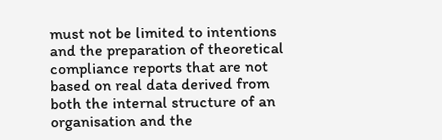must not be limited to intentions and the preparation of theoretical compliance reports that are not based on real data derived from both the internal structure of an organisation and the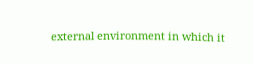external environment in which it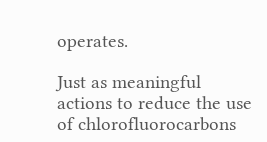operates.

Just as meaningful actions to reduce the use of chlorofluorocarbons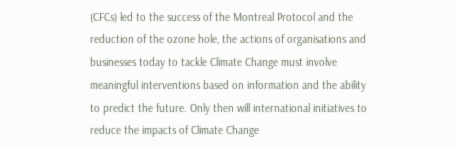(CFCs) led to the success of the Montreal Protocol and the reduction of the ozone hole, the actions of organisations and businesses today to tackle Climate Change must involve meaningful interventions based on information and the ability to predict the future. Only then will international initiatives to reduce the impacts of Climate Change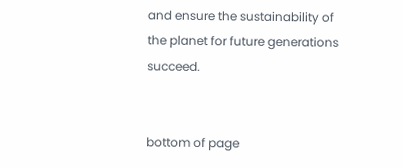and ensure the sustainability of the planet for future generations succeed.


bottom of page